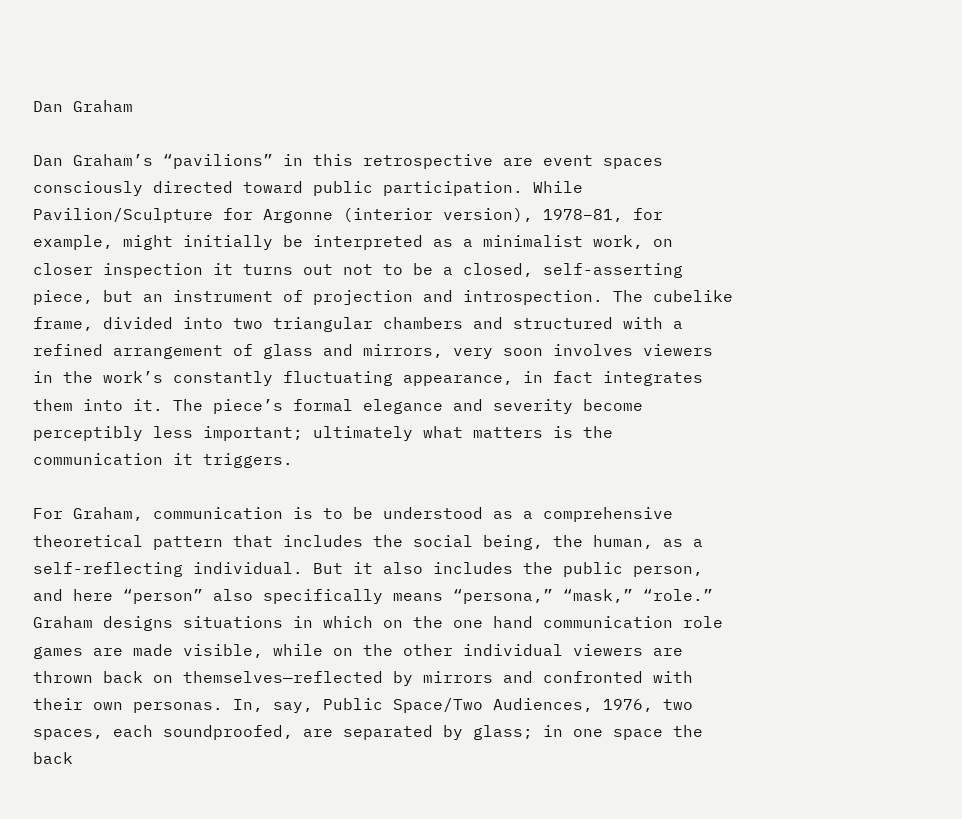Dan Graham

Dan Graham’s “pavilions” in this retrospective are event spaces consciously directed toward public participation. While Pavilion/Sculpture for Argonne (interior version), 1978–81, for example, might initially be interpreted as a minimalist work, on closer inspection it turns out not to be a closed, self-asserting piece, but an instrument of projection and introspection. The cubelike frame, divided into two triangular chambers and structured with a refined arrangement of glass and mirrors, very soon involves viewers in the work’s constantly fluctuating appearance, in fact integrates them into it. The piece’s formal elegance and severity become perceptibly less important; ultimately what matters is the communication it triggers.

For Graham, communication is to be understood as a comprehensive theoretical pattern that includes the social being, the human, as a self-reflecting individual. But it also includes the public person, and here “person” also specifically means “persona,” “mask,” “role.” Graham designs situations in which on the one hand communication role games are made visible, while on the other individual viewers are thrown back on themselves—reflected by mirrors and confronted with their own personas. In, say, Public Space/Two Audiences, 1976, two spaces, each soundproofed, are separated by glass; in one space the back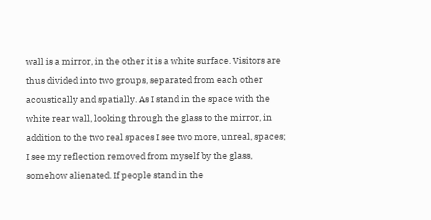wall is a mirror, in the other it is a white surface. Visitors are thus divided into two groups, separated from each other acoustically and spatially. As I stand in the space with the white rear wall, looking through the glass to the mirror, in addition to the two real spaces I see two more, unreal, spaces; I see my reflection removed from myself by the glass, somehow alienated. If people stand in the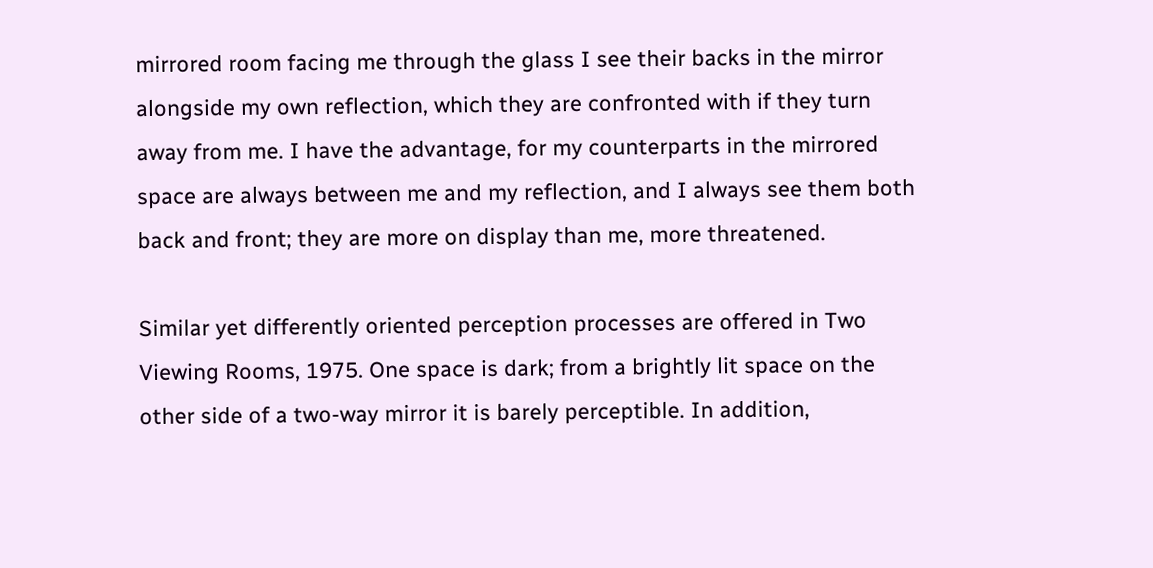mirrored room facing me through the glass I see their backs in the mirror alongside my own reflection, which they are confronted with if they turn away from me. I have the advantage, for my counterparts in the mirrored space are always between me and my reflection, and I always see them both back and front; they are more on display than me, more threatened.

Similar yet differently oriented perception processes are offered in Two Viewing Rooms, 1975. One space is dark; from a brightly lit space on the other side of a two-way mirror it is barely perceptible. In addition,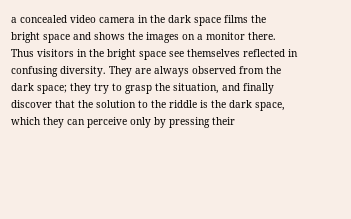a concealed video camera in the dark space films the bright space and shows the images on a monitor there. Thus visitors in the bright space see themselves reflected in confusing diversity. They are always observed from the dark space; they try to grasp the situation, and finally discover that the solution to the riddle is the dark space, which they can perceive only by pressing their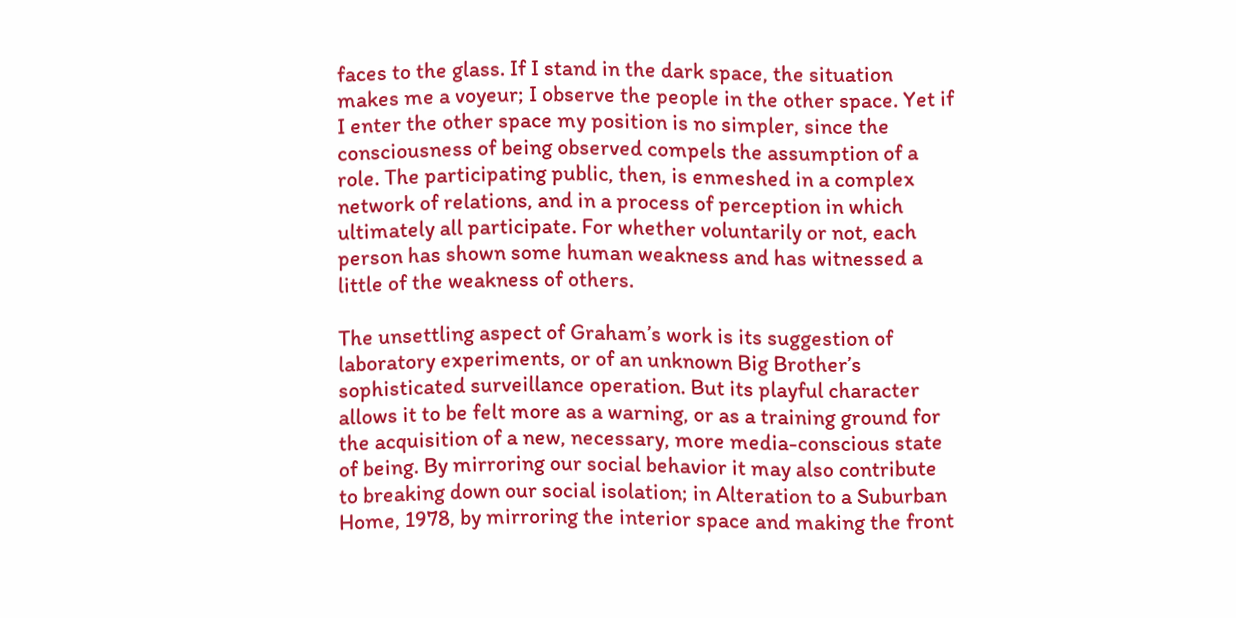faces to the glass. If I stand in the dark space, the situation makes me a voyeur; I observe the people in the other space. Yet if I enter the other space my position is no simpler, since the consciousness of being observed compels the assumption of a role. The participating public, then, is enmeshed in a complex network of relations, and in a process of perception in which ultimately all participate. For whether voluntarily or not, each person has shown some human weakness and has witnessed a little of the weakness of others.

The unsettling aspect of Graham’s work is its suggestion of laboratory experiments, or of an unknown Big Brother’s sophisticated surveillance operation. But its playful character allows it to be felt more as a warning, or as a training ground for the acquisition of a new, necessary, more media-conscious state of being. By mirroring our social behavior it may also contribute to breaking down our social isolation; in Alteration to a Suburban Home, 1978, by mirroring the interior space and making the front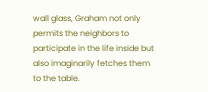wall glass, Graham not only permits the neighbors to participate in the life inside but also imaginarily fetches them to the table.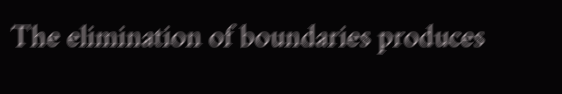The elimination of boundaries produces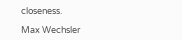closeness.

Max Wechsler